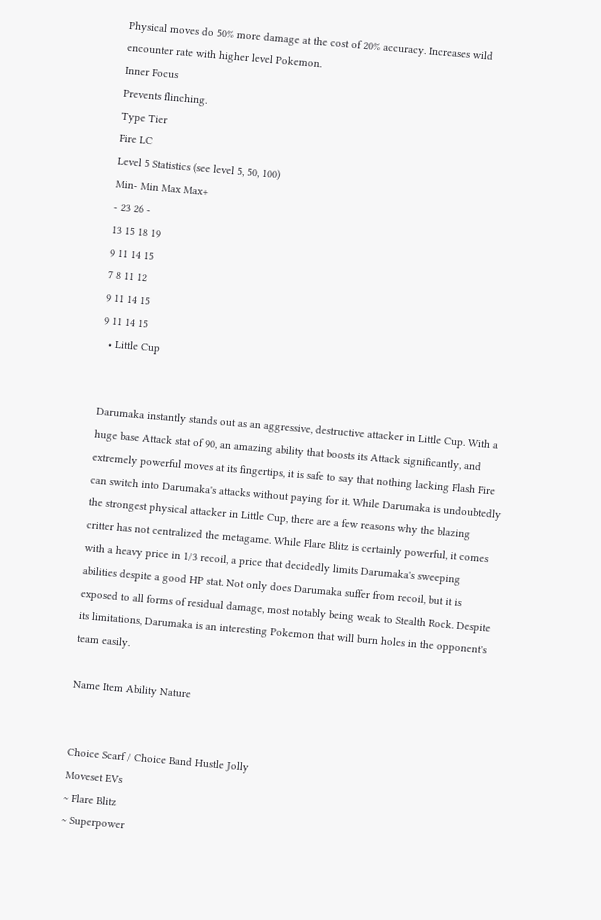Physical moves do 50% more damage at the cost of 20% accuracy. Increases wild encounter rate with higher level Pokemon.
Inner Focus
Prevents flinching.
Type Tier
Fire LC
Level 5 Statistics (see level 5, 50, 100)
Min- Min Max Max+
- 23 26 -
13 15 18 19
9 11 14 15
7 8 11 12
9 11 14 15
9 11 14 15
  • Little Cup


Darumaka instantly stands out as an aggressive, destructive attacker in Little Cup. With a huge base Attack stat of 90, an amazing ability that boosts its Attack significantly, and extremely powerful moves at its fingertips, it is safe to say that nothing lacking Flash Fire can switch into Darumaka's attacks without paying for it. While Darumaka is undoubtedly the strongest physical attacker in Little Cup, there are a few reasons why the blazing critter has not centralized the metagame. While Flare Blitz is certainly powerful, it comes with a heavy price in 1/3 recoil, a price that decidedly limits Darumaka's sweeping abilities despite a good HP stat. Not only does Darumaka suffer from recoil, but it is exposed to all forms of residual damage, most notably being weak to Stealth Rock. Despite its limitations, Darumaka is an interesting Pokemon that will burn holes in the opponent's team easily.

Name Item Ability Nature


Choice Scarf / Choice Band Hustle Jolly
Moveset EVs
~ Flare Blitz
~ Superpower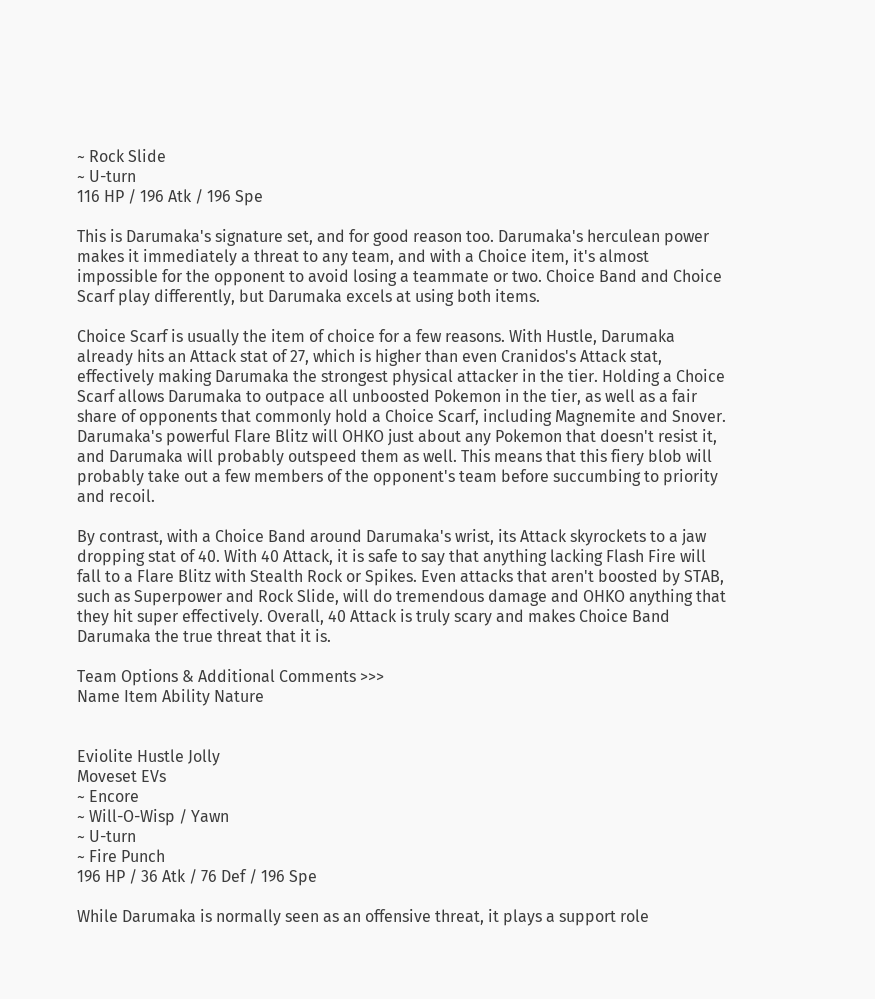~ Rock Slide
~ U-turn
116 HP / 196 Atk / 196 Spe

This is Darumaka's signature set, and for good reason too. Darumaka's herculean power makes it immediately a threat to any team, and with a Choice item, it's almost impossible for the opponent to avoid losing a teammate or two. Choice Band and Choice Scarf play differently, but Darumaka excels at using both items.

Choice Scarf is usually the item of choice for a few reasons. With Hustle, Darumaka already hits an Attack stat of 27, which is higher than even Cranidos's Attack stat, effectively making Darumaka the strongest physical attacker in the tier. Holding a Choice Scarf allows Darumaka to outpace all unboosted Pokemon in the tier, as well as a fair share of opponents that commonly hold a Choice Scarf, including Magnemite and Snover. Darumaka's powerful Flare Blitz will OHKO just about any Pokemon that doesn't resist it, and Darumaka will probably outspeed them as well. This means that this fiery blob will probably take out a few members of the opponent's team before succumbing to priority and recoil.

By contrast, with a Choice Band around Darumaka's wrist, its Attack skyrockets to a jaw dropping stat of 40. With 40 Attack, it is safe to say that anything lacking Flash Fire will fall to a Flare Blitz with Stealth Rock or Spikes. Even attacks that aren't boosted by STAB, such as Superpower and Rock Slide, will do tremendous damage and OHKO anything that they hit super effectively. Overall, 40 Attack is truly scary and makes Choice Band Darumaka the true threat that it is.

Team Options & Additional Comments >>>
Name Item Ability Nature


Eviolite Hustle Jolly
Moveset EVs
~ Encore
~ Will-O-Wisp / Yawn
~ U-turn
~ Fire Punch
196 HP / 36 Atk / 76 Def / 196 Spe

While Darumaka is normally seen as an offensive threat, it plays a support role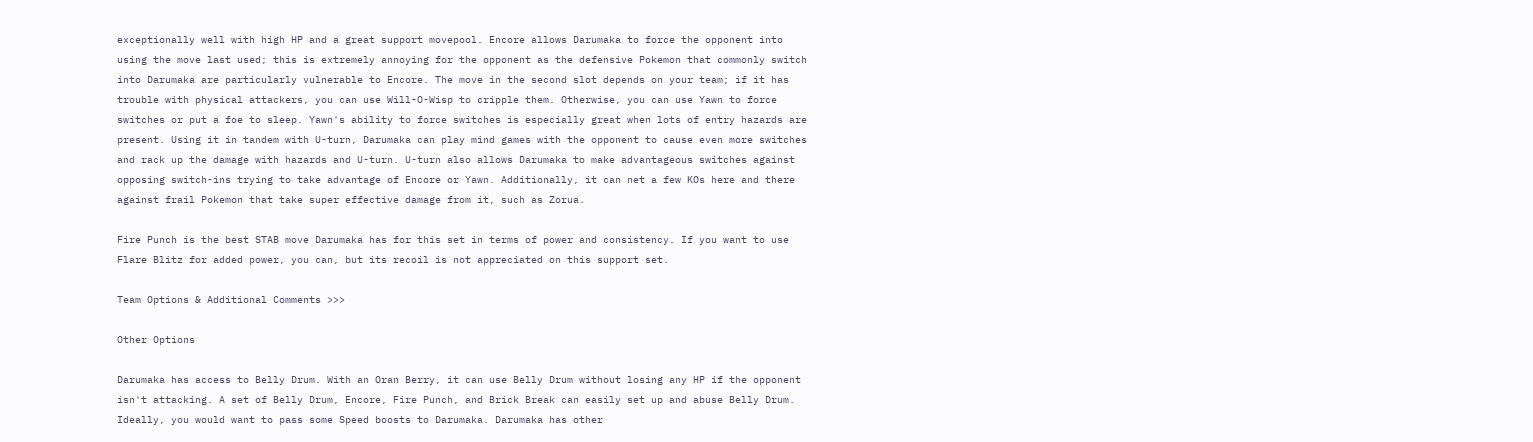exceptionally well with high HP and a great support movepool. Encore allows Darumaka to force the opponent into using the move last used; this is extremely annoying for the opponent as the defensive Pokemon that commonly switch into Darumaka are particularly vulnerable to Encore. The move in the second slot depends on your team; if it has trouble with physical attackers, you can use Will-O-Wisp to cripple them. Otherwise, you can use Yawn to force switches or put a foe to sleep. Yawn's ability to force switches is especially great when lots of entry hazards are present. Using it in tandem with U-turn, Darumaka can play mind games with the opponent to cause even more switches and rack up the damage with hazards and U-turn. U-turn also allows Darumaka to make advantageous switches against opposing switch-ins trying to take advantage of Encore or Yawn. Additionally, it can net a few KOs here and there against frail Pokemon that take super effective damage from it, such as Zorua.

Fire Punch is the best STAB move Darumaka has for this set in terms of power and consistency. If you want to use Flare Blitz for added power, you can, but its recoil is not appreciated on this support set.

Team Options & Additional Comments >>>

Other Options

Darumaka has access to Belly Drum. With an Oran Berry, it can use Belly Drum without losing any HP if the opponent isn't attacking. A set of Belly Drum, Encore, Fire Punch, and Brick Break can easily set up and abuse Belly Drum. Ideally, you would want to pass some Speed boosts to Darumaka. Darumaka has other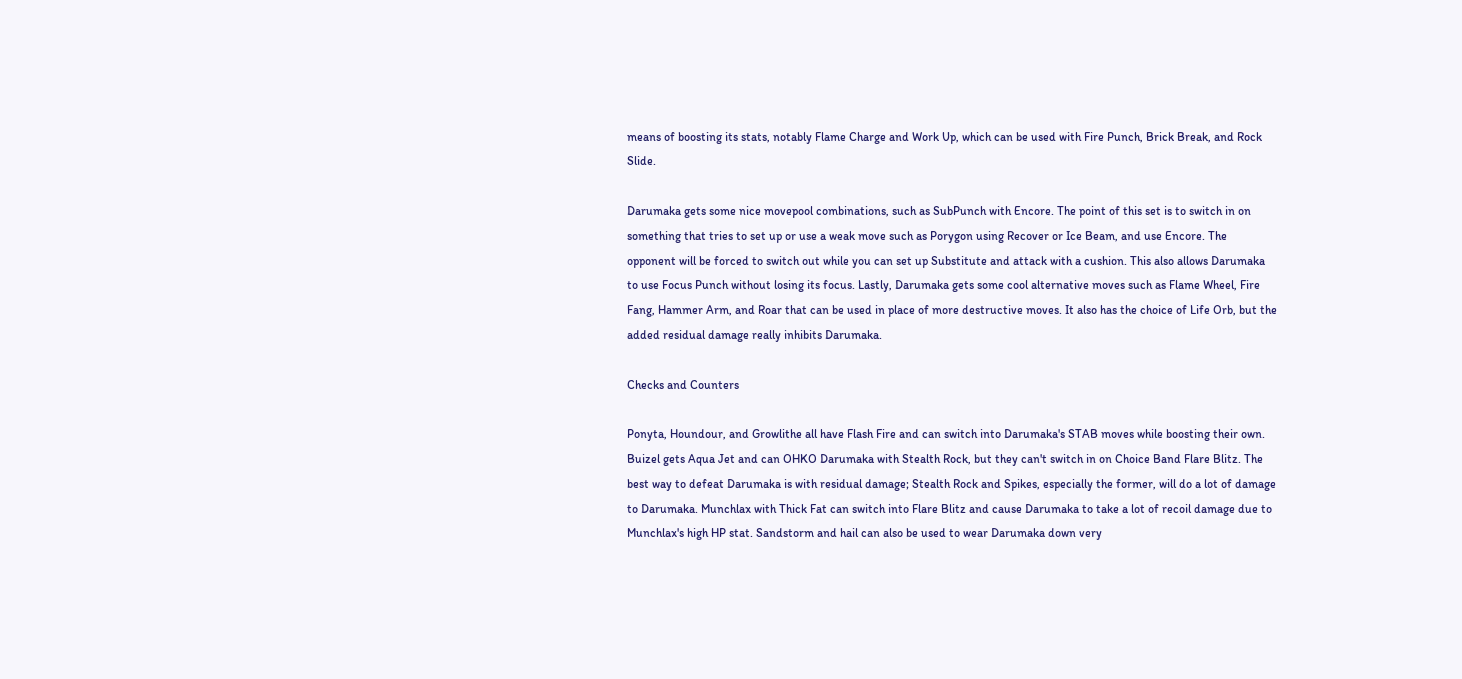means of boosting its stats, notably Flame Charge and Work Up, which can be used with Fire Punch, Brick Break, and Rock Slide.

Darumaka gets some nice movepool combinations, such as SubPunch with Encore. The point of this set is to switch in on something that tries to set up or use a weak move such as Porygon using Recover or Ice Beam, and use Encore. The opponent will be forced to switch out while you can set up Substitute and attack with a cushion. This also allows Darumaka to use Focus Punch without losing its focus. Lastly, Darumaka gets some cool alternative moves such as Flame Wheel, Fire Fang, Hammer Arm, and Roar that can be used in place of more destructive moves. It also has the choice of Life Orb, but the added residual damage really inhibits Darumaka.

Checks and Counters

Ponyta, Houndour, and Growlithe all have Flash Fire and can switch into Darumaka's STAB moves while boosting their own. Buizel gets Aqua Jet and can OHKO Darumaka with Stealth Rock, but they can't switch in on Choice Band Flare Blitz. The best way to defeat Darumaka is with residual damage; Stealth Rock and Spikes, especially the former, will do a lot of damage to Darumaka. Munchlax with Thick Fat can switch into Flare Blitz and cause Darumaka to take a lot of recoil damage due to Munchlax's high HP stat. Sandstorm and hail can also be used to wear Darumaka down very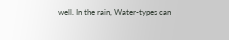well. In the rain, Water-types can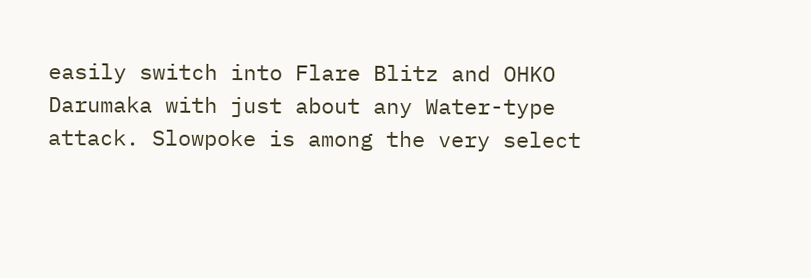easily switch into Flare Blitz and OHKO Darumaka with just about any Water-type attack. Slowpoke is among the very select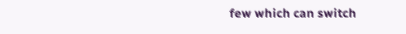few which can switch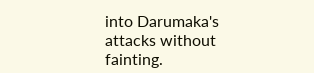into Darumaka's attacks without fainting.